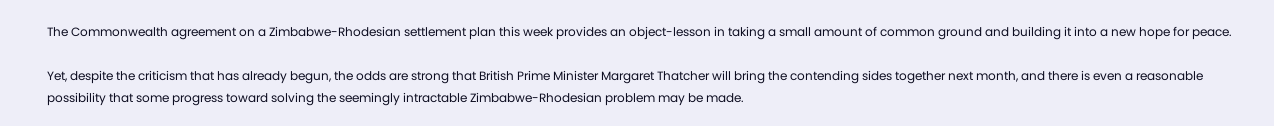The Commonwealth agreement on a Zimbabwe-Rhodesian settlement plan this week provides an object-lesson in taking a small amount of common ground and building it into a new hope for peace.

Yet, despite the criticism that has already begun, the odds are strong that British Prime Minister Margaret Thatcher will bring the contending sides together next month, and there is even a reasonable possibility that some progress toward solving the seemingly intractable Zimbabwe-Rhodesian problem may be made.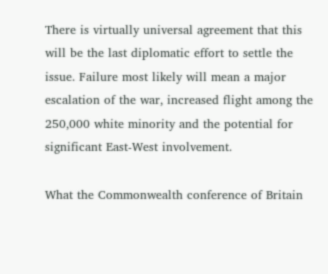There is virtually universal agreement that this will be the last diplomatic effort to settle the issue. Failure most likely will mean a major escalation of the war, increased flight among the 250,000 white minority and the potential for significant East-West involvement.

What the Commonwealth conference of Britain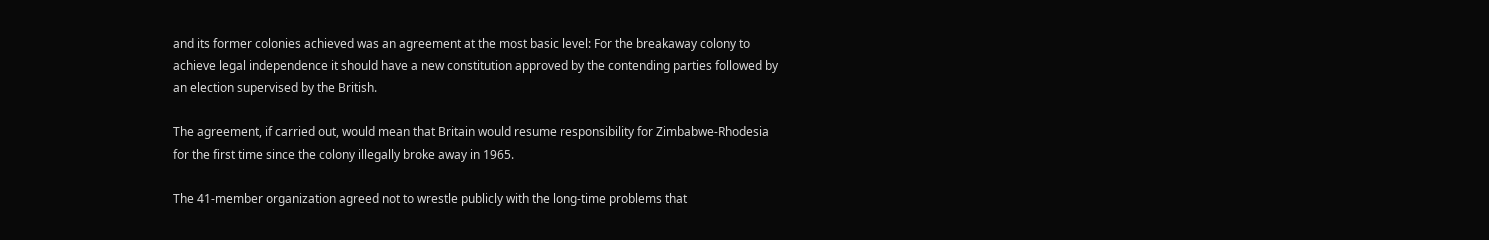and its former colonies achieved was an agreement at the most basic level: For the breakaway colony to achieve legal independence it should have a new constitution approved by the contending parties followed by an election supervised by the British.

The agreement, if carried out, would mean that Britain would resume responsibility for Zimbabwe-Rhodesia for the first time since the colony illegally broke away in 1965.

The 41-member organization agreed not to wrestle publicly with the long-time problems that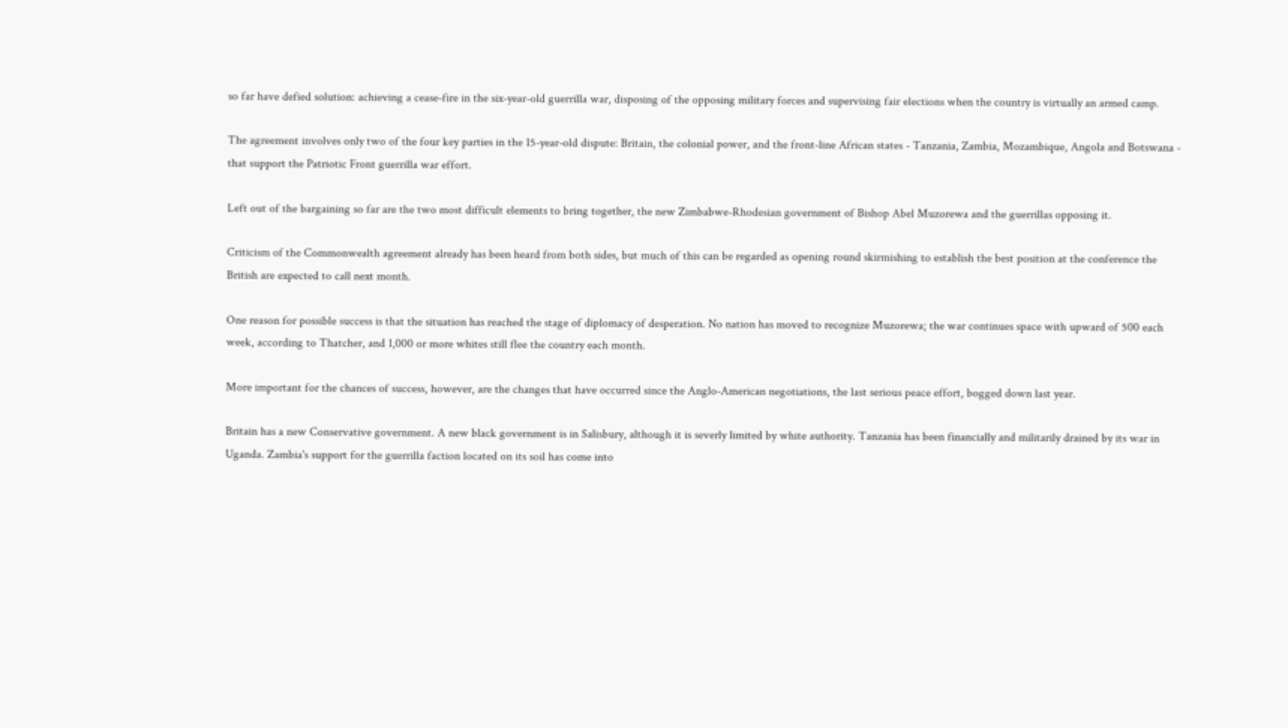so far have defied solution: achieving a cease-fire in the six-year-old guerrilla war, disposing of the opposing military forces and supervising fair elections when the country is virtually an armed camp.

The agreement involves only two of the four key parties in the 15-year-old dispute: Britain, the colonial power, and the front-line African states - Tanzania, Zambia, Mozambique, Angola and Botswana - that support the Patriotic Front guerrilla war effort.

Left out of the bargaining so far are the two most difficult elements to bring together, the new Zimbabwe-Rhodesian government of Bishop Abel Muzorewa and the guerrillas opposing it.

Criticism of the Commonwealth agreement already has been heard from both sides, but much of this can be regarded as opening round skirmishing to establish the best position at the conference the British are expected to call next month.

One reason for possible success is that the situation has reached the stage of diplomacy of desperation. No nation has moved to recognize Muzorewa; the war continues space with upward of 500 each week, according to Thatcher, and 1,000 or more whites still flee the country each month.

More important for the chances of success, however, are the changes that have occurred since the Anglo-American negotiations, the last serious peace effort, bogged down last year.

Britain has a new Conservative government. A new black government is in Salisbury, although it is severly limited by white authority. Tanzania has been financially and militarily drained by its war in Uganda. Zambia's support for the guerrilla faction located on its soil has come into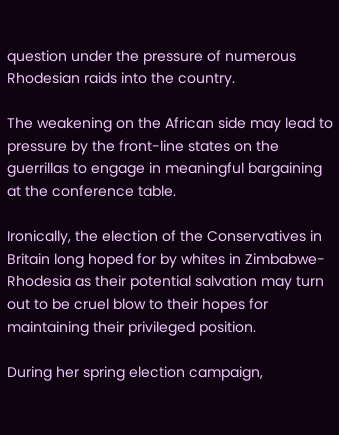question under the pressure of numerous Rhodesian raids into the country.

The weakening on the African side may lead to pressure by the front-line states on the guerrillas to engage in meaningful bargaining at the conference table.

Ironically, the election of the Conservatives in Britain long hoped for by whites in Zimbabwe-Rhodesia as their potential salvation may turn out to be cruel blow to their hopes for maintaining their privileged position.

During her spring election campaign,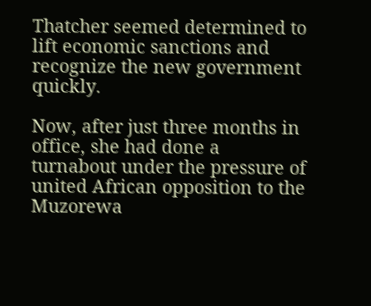Thatcher seemed determined to lift economic sanctions and recognize the new government quickly.

Now, after just three months in office, she had done a turnabout under the pressure of united African opposition to the Muzorewa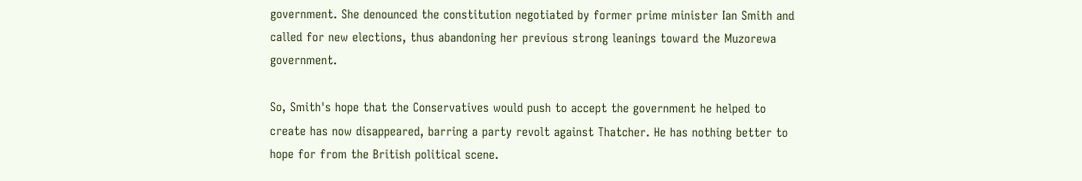government. She denounced the constitution negotiated by former prime minister Ian Smith and called for new elections, thus abandoning her previous strong leanings toward the Muzorewa government.

So, Smith's hope that the Conservatives would push to accept the government he helped to create has now disappeared, barring a party revolt against Thatcher. He has nothing better to hope for from the British political scene.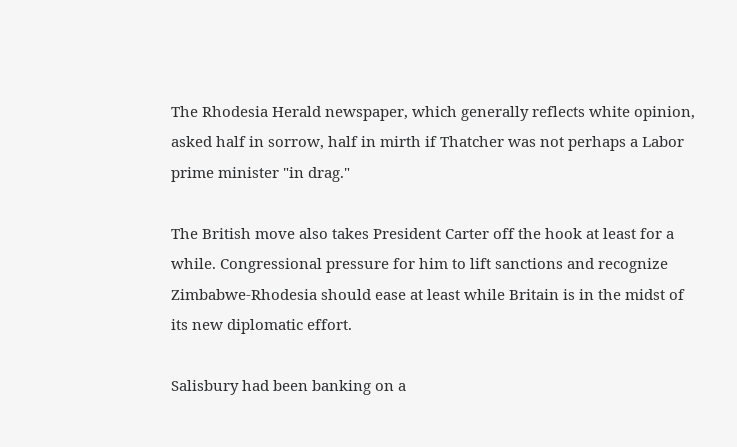The Rhodesia Herald newspaper, which generally reflects white opinion, asked half in sorrow, half in mirth if Thatcher was not perhaps a Labor prime minister "in drag."

The British move also takes President Carter off the hook at least for a while. Congressional pressure for him to lift sanctions and recognize Zimbabwe-Rhodesia should ease at least while Britain is in the midst of its new diplomatic effort.

Salisbury had been banking on a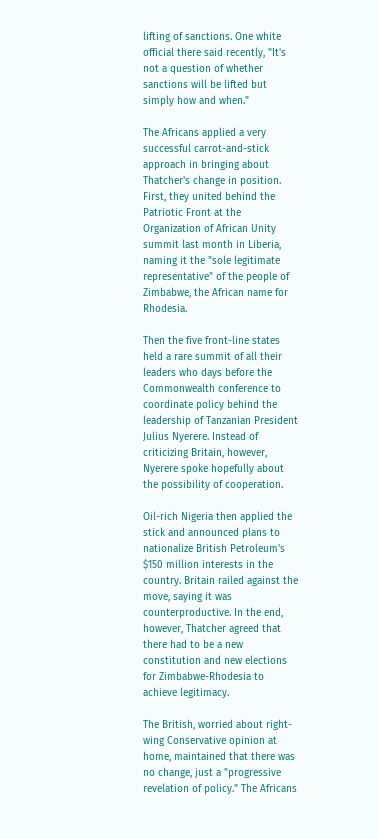lifting of sanctions. One white official there said recently, "It's not a question of whether sanctions will be lifted but simply how and when."

The Africans applied a very successful carrot-and-stick approach in bringing about Thatcher's change in position. First, they united behind the Patriotic Front at the Organization of African Unity summit last month in Liberia, naming it the "sole legitimate representative" of the people of Zimbabwe, the African name for Rhodesia.

Then the five front-line states held a rare summit of all their leaders who days before the Commonwealth conference to coordinate policy behind the leadership of Tanzanian President Julius Nyerere. Instead of criticizing Britain, however, Nyerere spoke hopefully about the possibility of cooperation.

Oil-rich Nigeria then applied the stick and announced plans to nationalize British Petroleum's $150 million interests in the country. Britain railed against the move, saying it was counterproductive. In the end, however, Thatcher agreed that there had to be a new constitution and new elections for Zimbabwe-Rhodesia to achieve legitimacy.

The British, worried about right-wing Conservative opinion at home, maintained that there was no change, just a "progressive revelation of policy." The Africans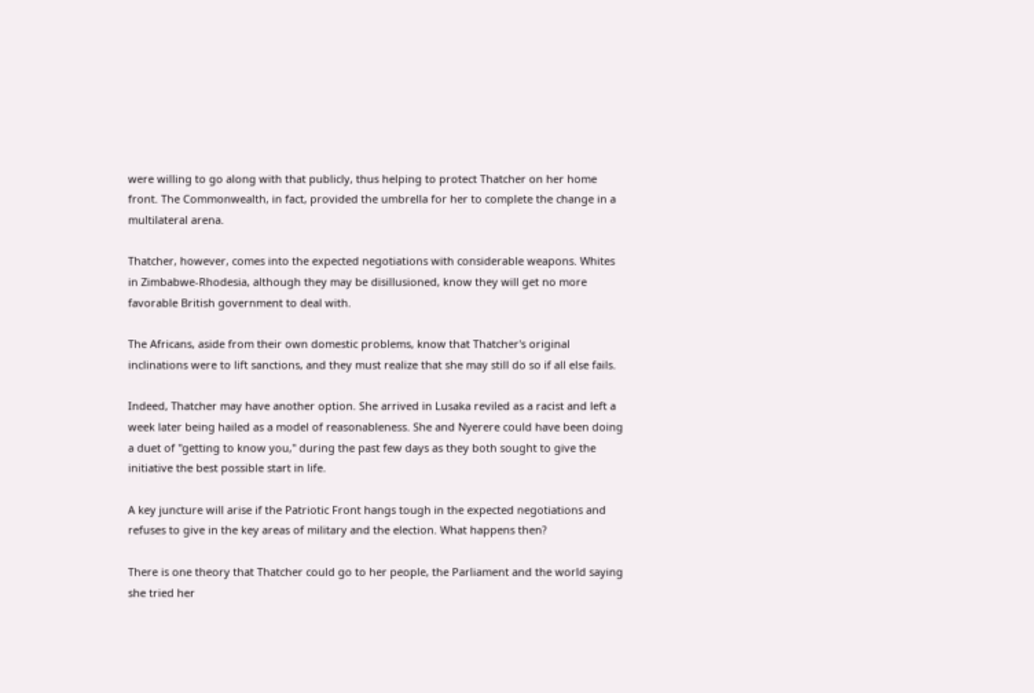were willing to go along with that publicly, thus helping to protect Thatcher on her home front. The Commonwealth, in fact, provided the umbrella for her to complete the change in a multilateral arena.

Thatcher, however, comes into the expected negotiations with considerable weapons. Whites in Zimbabwe-Rhodesia, although they may be disillusioned, know they will get no more favorable British government to deal with.

The Africans, aside from their own domestic problems, know that Thatcher's original inclinations were to lift sanctions, and they must realize that she may still do so if all else fails.

Indeed, Thatcher may have another option. She arrived in Lusaka reviled as a racist and left a week later being hailed as a model of reasonableness. She and Nyerere could have been doing a duet of "getting to know you," during the past few days as they both sought to give the initiative the best possible start in life.

A key juncture will arise if the Patriotic Front hangs tough in the expected negotiations and refuses to give in the key areas of military and the election. What happens then?

There is one theory that Thatcher could go to her people, the Parliament and the world saying she tried her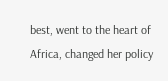best, went to the heart of Africa, changed her policy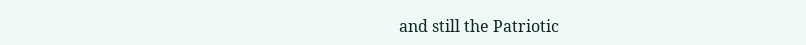and still the Patriotic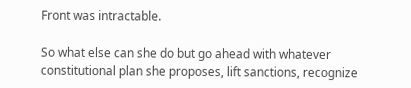Front was intractable.

So what else can she do but go ahead with whatever constitutional plan she proposes, lift sanctions, recognize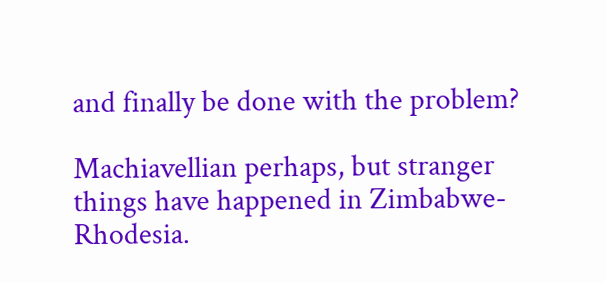and finally be done with the problem?

Machiavellian perhaps, but stranger things have happened in Zimbabwe-Rhodesia.